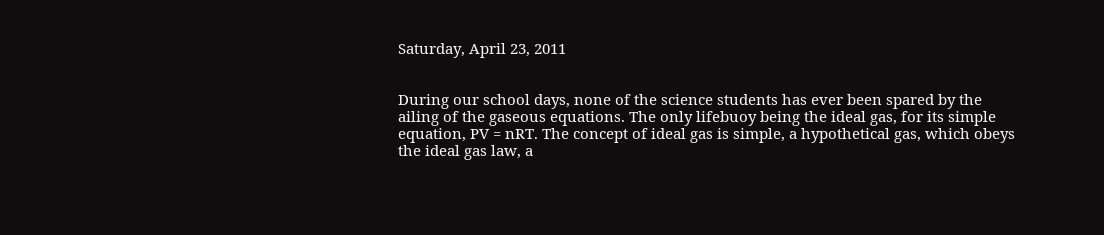Saturday, April 23, 2011


During our school days, none of the science students has ever been spared by the ailing of the gaseous equations. The only lifebuoy being the ideal gas, for its simple equation, PV = nRT. The concept of ideal gas is simple, a hypothetical gas, which obeys the ideal gas law, a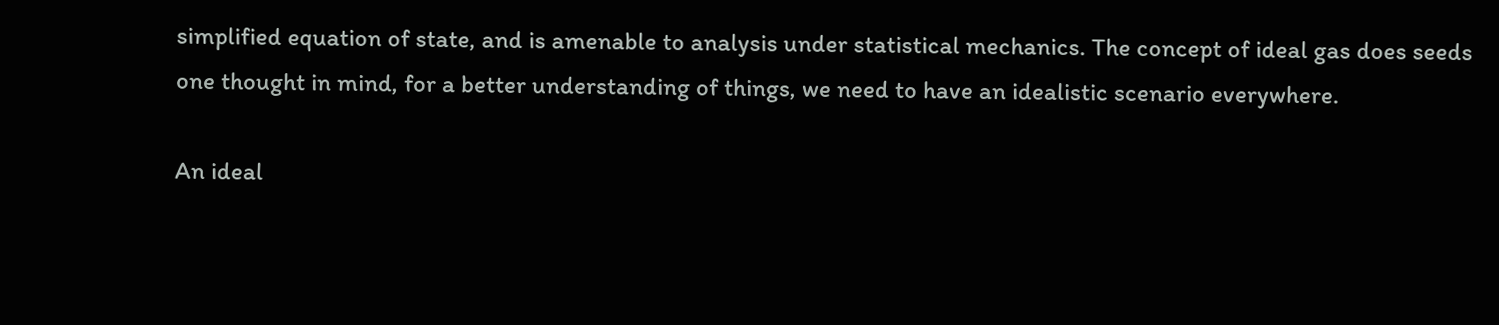simplified equation of state, and is amenable to analysis under statistical mechanics. The concept of ideal gas does seeds one thought in mind, for a better understanding of things, we need to have an idealistic scenario everywhere.

An ideal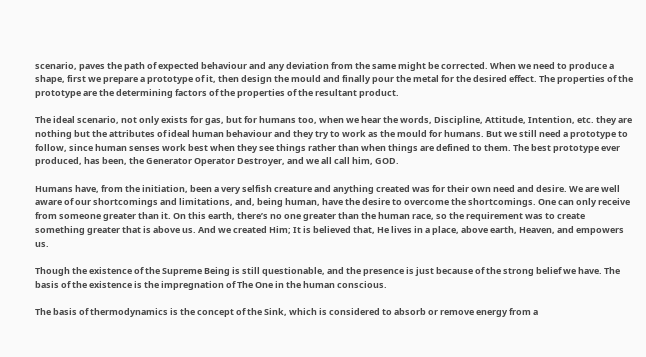scenario, paves the path of expected behaviour and any deviation from the same might be corrected. When we need to produce a shape, first we prepare a prototype of it, then design the mould and finally pour the metal for the desired effect. The properties of the prototype are the determining factors of the properties of the resultant product.

The ideal scenario, not only exists for gas, but for humans too, when we hear the words, Discipline, Attitude, Intention, etc. they are nothing but the attributes of ideal human behaviour and they try to work as the mould for humans. But we still need a prototype to follow, since human senses work best when they see things rather than when things are defined to them. The best prototype ever produced, has been, the Generator Operator Destroyer, and we all call him, GOD.

Humans have, from the initiation, been a very selfish creature and anything created was for their own need and desire. We are well aware of our shortcomings and limitations, and, being human, have the desire to overcome the shortcomings. One can only receive from someone greater than it. On this earth, there’s no one greater than the human race, so the requirement was to create something greater that is above us. And we created Him; It is believed that, He lives in a place, above earth, Heaven, and empowers us.

Though the existence of the Supreme Being is still questionable, and the presence is just because of the strong belief we have. The basis of the existence is the impregnation of The One in the human conscious.

The basis of thermodynamics is the concept of the Sink, which is considered to absorb or remove energy from a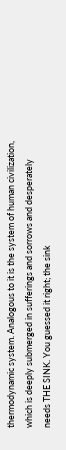thermodynamic system. Analogous to it is the system of human civilization, which is deeply submerged in sufferings and sorrows and desperately needs THE SINK. You guessed it right; the sink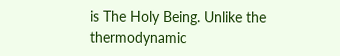is The Holy Being. Unlike the thermodynamic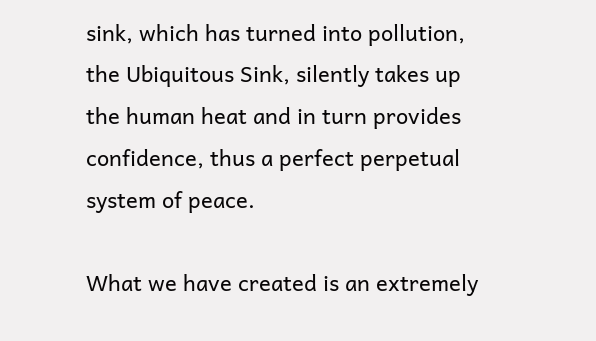sink, which has turned into pollution, the Ubiquitous Sink, silently takes up the human heat and in turn provides confidence, thus a perfect perpetual system of peace.

What we have created is an extremely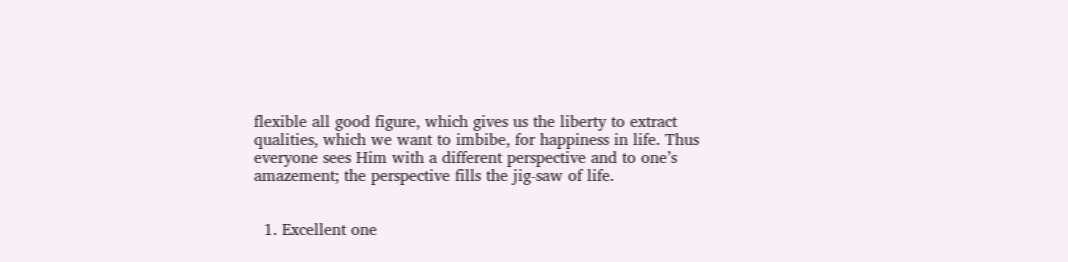flexible all good figure, which gives us the liberty to extract qualities, which we want to imbibe, for happiness in life. Thus everyone sees Him with a different perspective and to one’s amazement; the perspective fills the jig-saw of life.


  1. Excellent one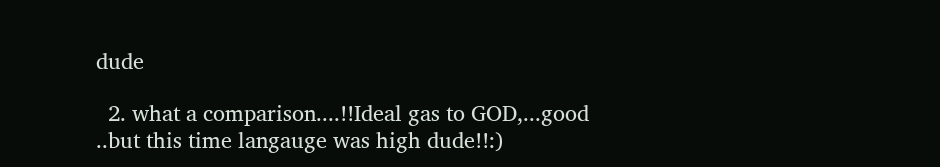dude

  2. what a comparison....!!Ideal gas to GOD,...good ..but this time langauge was high dude!!:)